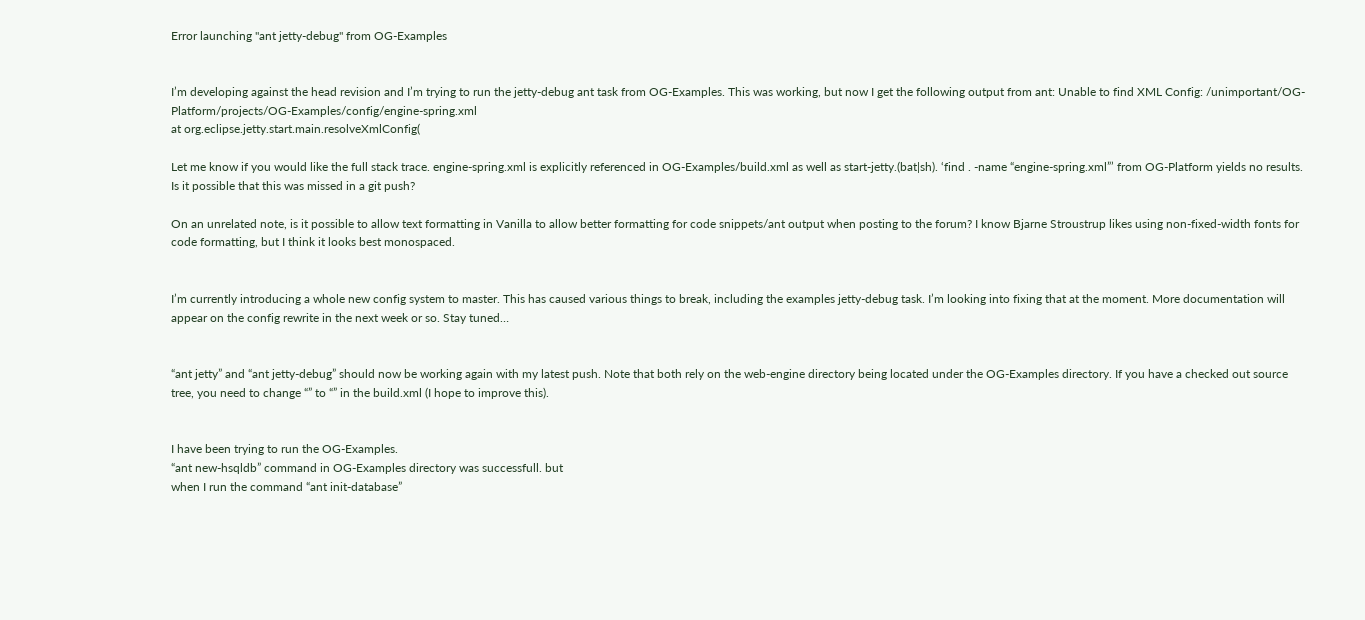Error launching "ant jetty-debug" from OG-Examples


I’m developing against the head revision and I’m trying to run the jetty-debug ant task from OG-Examples. This was working, but now I get the following output from ant: Unable to find XML Config: /unimportant/OG-Platform/projects/OG-Examples/config/engine-spring.xml
at org.eclipse.jetty.start.main.resolveXmlConfig(

Let me know if you would like the full stack trace. engine-spring.xml is explicitly referenced in OG-Examples/build.xml as well as start-jetty.(bat|sh). ‘find . -name “engine-spring.xml”’ from OG-Platform yields no results. Is it possible that this was missed in a git push?

On an unrelated note, is it possible to allow text formatting in Vanilla to allow better formatting for code snippets/ant output when posting to the forum? I know Bjarne Stroustrup likes using non-fixed-width fonts for code formatting, but I think it looks best monospaced.


I’m currently introducing a whole new config system to master. This has caused various things to break, including the examples jetty-debug task. I’m looking into fixing that at the moment. More documentation will appear on the config rewrite in the next week or so. Stay tuned…


“ant jetty” and “ant jetty-debug” should now be working again with my latest push. Note that both rely on the web-engine directory being located under the OG-Examples directory. If you have a checked out source tree, you need to change “” to “” in the build.xml (I hope to improve this).


I have been trying to run the OG-Examples.
“ant new-hsqldb” command in OG-Examples directory was successfull. but
when I run the command “ant init-database”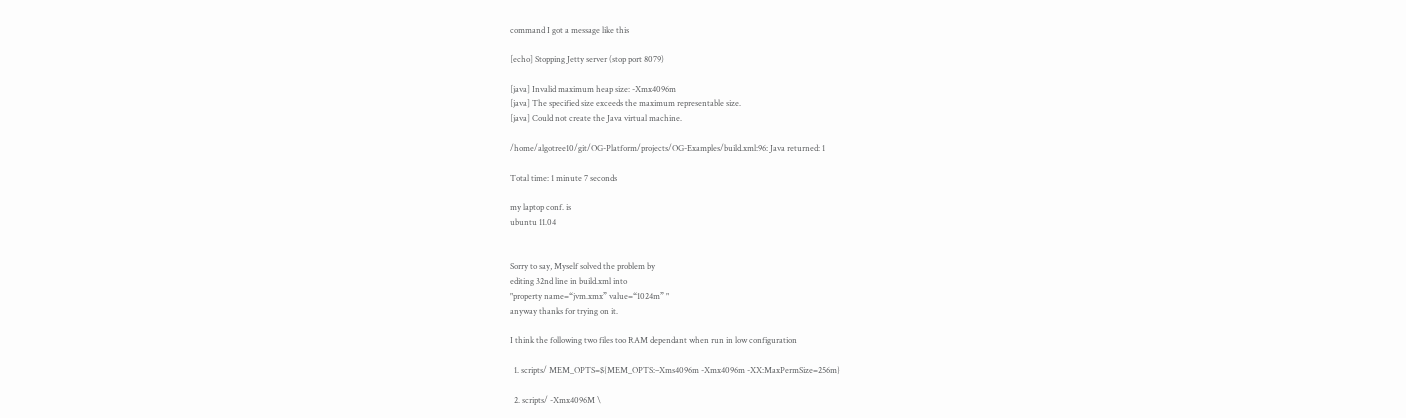command I got a message like this

[echo] Stopping Jetty server (stop port 8079)

[java] Invalid maximum heap size: -Xmx4096m
[java] The specified size exceeds the maximum representable size.
[java] Could not create the Java virtual machine.

/home/algotree10/git/OG-Platform/projects/OG-Examples/build.xml:96: Java returned: 1

Total time: 1 minute 7 seconds

my laptop conf. is
ubuntu 11.04


Sorry to say, Myself solved the problem by
editing 32nd line in build.xml into
"property name=“jvm.xmx” value=“1024m” "
anyway thanks for trying on it.

I think the following two files too RAM dependant when run in low configuration

  1. scripts/ MEM_OPTS=${MEM_OPTS:–Xms4096m -Xmx4096m -XX:MaxPermSize=256m}

  2. scripts/ -Xmx4096M \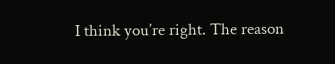I think you’re right. The reason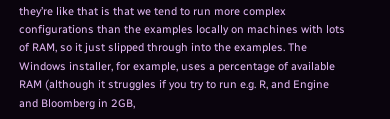they’re like that is that we tend to run more complex configurations than the examples locally on machines with lots of RAM, so it just slipped through into the examples. The Windows installer, for example, uses a percentage of available RAM (although it struggles if you try to run e.g. R, and Engine and Bloomberg in 2GB,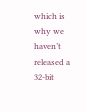which is why we haven’t released a 32-bit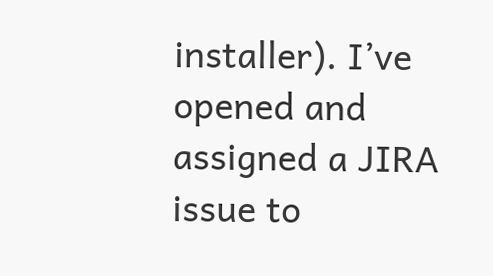installer). I’ve opened and assigned a JIRA issue to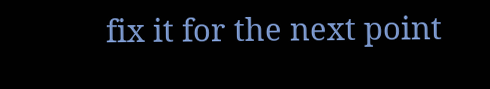fix it for the next point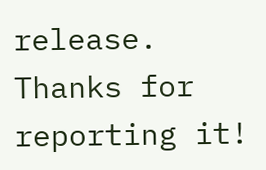release. Thanks for reporting it!